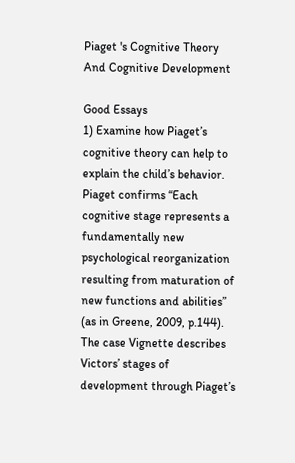Piaget 's Cognitive Theory And Cognitive Development

Good Essays
1) Examine how Piaget’s cognitive theory can help to explain the child’s behavior. Piaget confirms “Each cognitive stage represents a fundamentally new psychological reorganization resulting from maturation of new functions and abilities” (as in Greene, 2009, p.144). The case Vignette describes Victors’ stages of development through Piaget’s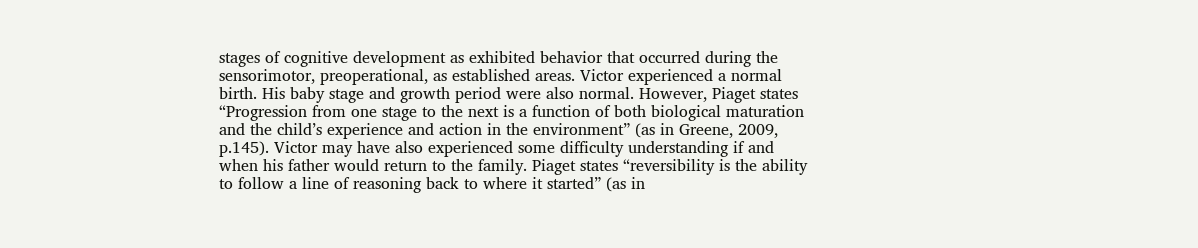stages of cognitive development as exhibited behavior that occurred during the sensorimotor, preoperational, as established areas. Victor experienced a normal birth. His baby stage and growth period were also normal. However, Piaget states “Progression from one stage to the next is a function of both biological maturation and the child’s experience and action in the environment” (as in Greene, 2009, p.145). Victor may have also experienced some difficulty understanding if and when his father would return to the family. Piaget states “reversibility is the ability to follow a line of reasoning back to where it started” (as in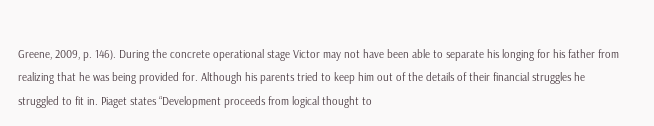Greene, 2009, p. 146). During the concrete operational stage Victor may not have been able to separate his longing for his father from realizing that he was being provided for. Although his parents tried to keep him out of the details of their financial struggles he struggled to fit in. Piaget states “Development proceeds from logical thought to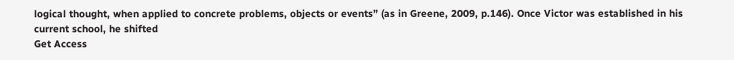logical thought, when applied to concrete problems, objects or events” (as in Greene, 2009, p.146). Once Victor was established in his current school, he shifted
Get Access